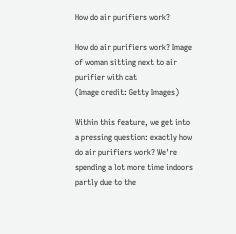How do air purifiers work?

How do air purifiers work? Image of woman sitting next to air purifier with cat
(Image credit: Getty Images)

Within this feature, we get into a pressing question: exactly how do air purifiers work? We're spending a lot more time indoors partly due to the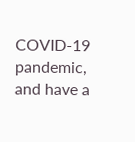COVID-19 pandemic, and have a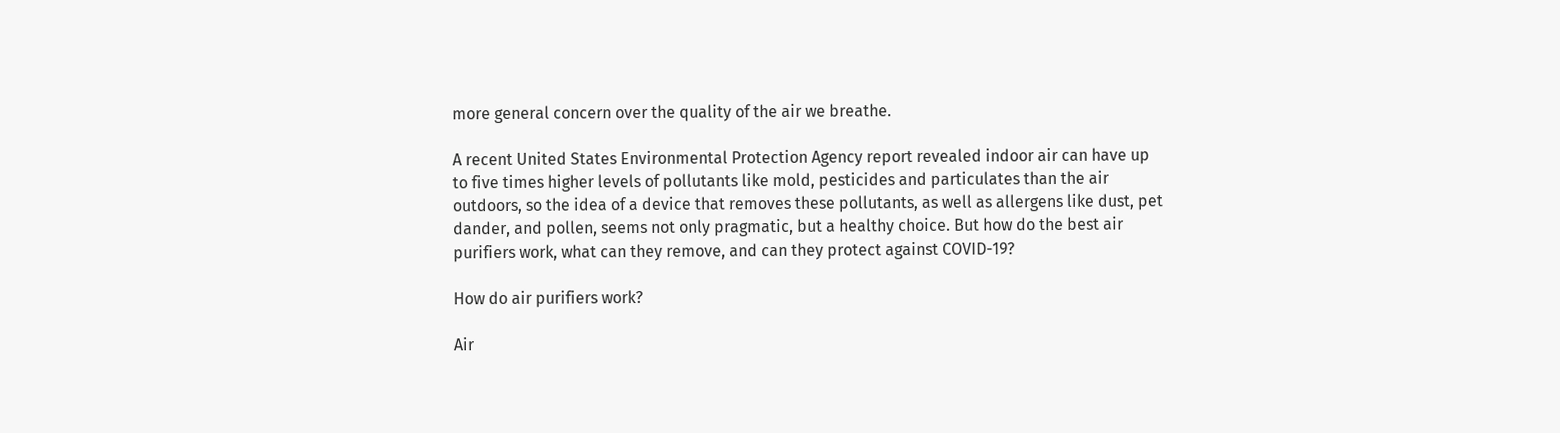more general concern over the quality of the air we breathe.

A recent United States Environmental Protection Agency report revealed indoor air can have up to five times higher levels of pollutants like mold, pesticides and particulates than the air outdoors, so the idea of a device that removes these pollutants, as well as allergens like dust, pet dander, and pollen, seems not only pragmatic, but a healthy choice. But how do the best air purifiers work, what can they remove, and can they protect against COVID-19?

How do air purifiers work?

Air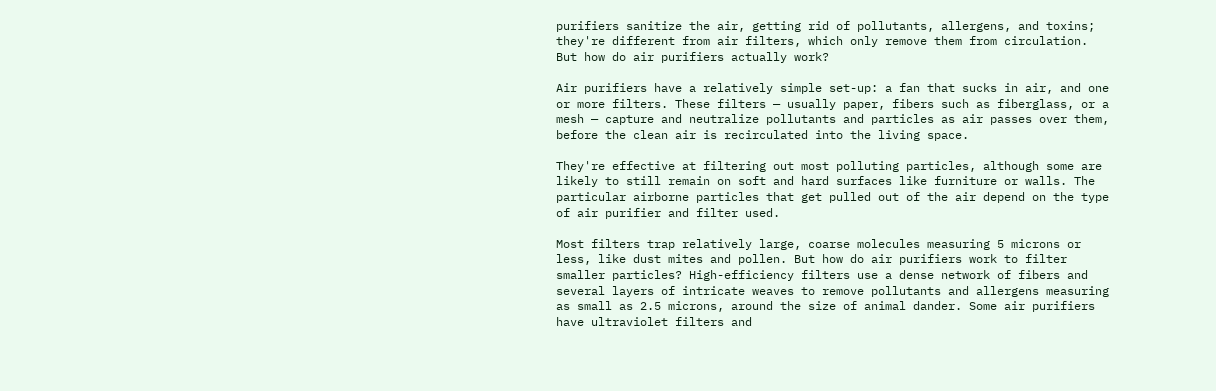purifiers sanitize the air, getting rid of pollutants, allergens, and toxins; they're different from air filters, which only remove them from circulation. But how do air purifiers actually work?

Air purifiers have a relatively simple set-up: a fan that sucks in air, and one or more filters. These filters — usually paper, fibers such as fiberglass, or a mesh — capture and neutralize pollutants and particles as air passes over them, before the clean air is recirculated into the living space.

They're effective at filtering out most polluting particles, although some are likely to still remain on soft and hard surfaces like furniture or walls. The particular airborne particles that get pulled out of the air depend on the type of air purifier and filter used.

Most filters trap relatively large, coarse molecules measuring 5 microns or less, like dust mites and pollen. But how do air purifiers work to filter smaller particles? High-efficiency filters use a dense network of fibers and several layers of intricate weaves to remove pollutants and allergens measuring as small as 2.5 microns, around the size of animal dander. Some air purifiers have ultraviolet filters and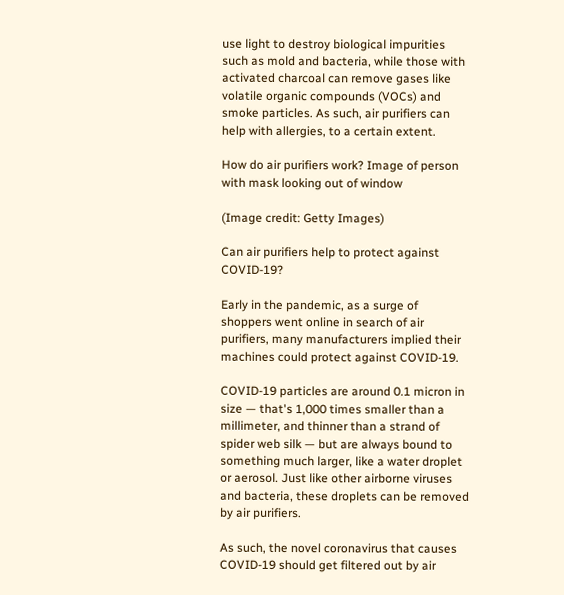use light to destroy biological impurities such as mold and bacteria, while those with activated charcoal can remove gases like volatile organic compounds (VOCs) and smoke particles. As such, air purifiers can help with allergies, to a certain extent.

How do air purifiers work? Image of person with mask looking out of window

(Image credit: Getty Images)

Can air purifiers help to protect against COVID-19?

Early in the pandemic, as a surge of shoppers went online in search of air purifiers, many manufacturers implied their machines could protect against COVID-19.

COVID-19 particles are around 0.1 micron in size — that's 1,000 times smaller than a millimeter, and thinner than a strand of spider web silk — but are always bound to something much larger, like a water droplet or aerosol. Just like other airborne viruses and bacteria, these droplets can be removed by air purifiers.

As such, the novel coronavirus that causes COVID-19 should get filtered out by air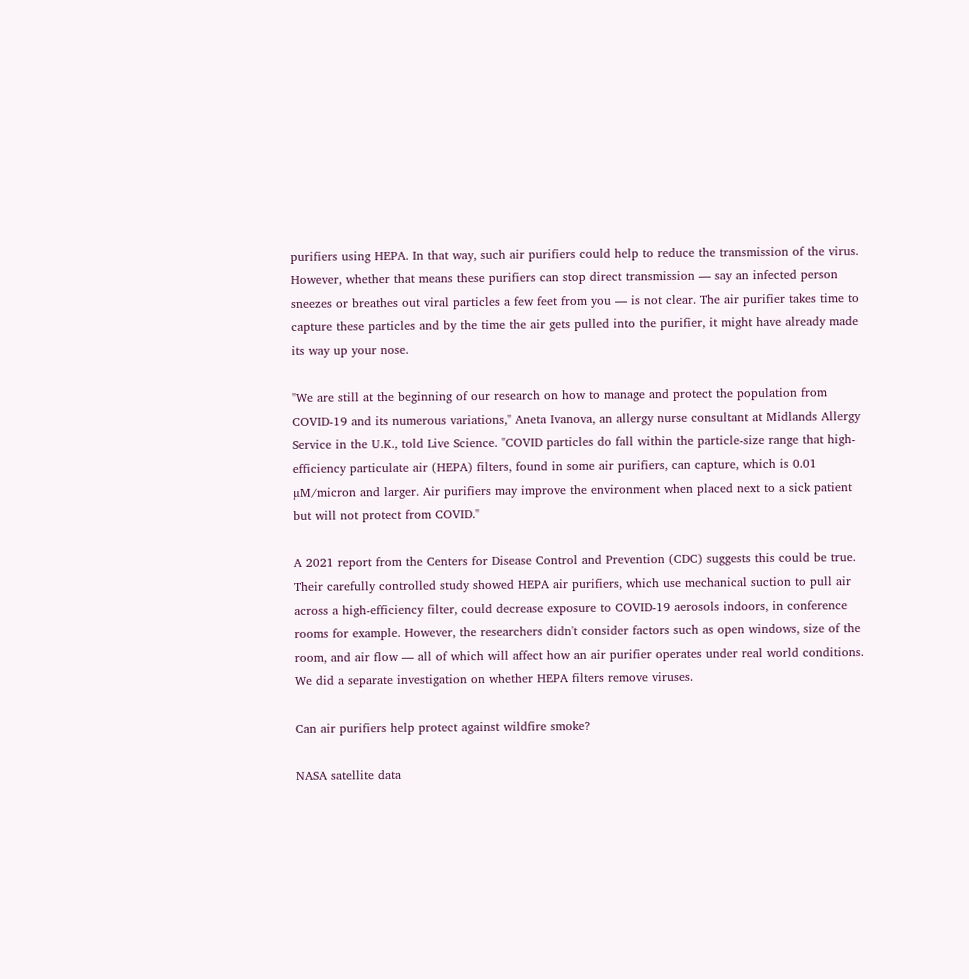purifiers using HEPA. In that way, such air purifiers could help to reduce the transmission of the virus. However, whether that means these purifiers can stop direct transmission — say an infected person sneezes or breathes out viral particles a few feet from you — is not clear. The air purifier takes time to capture these particles and by the time the air gets pulled into the purifier, it might have already made its way up your nose.

"We are still at the beginning of our research on how to manage and protect the population from COVID-19 and its numerous variations," Aneta Ivanova, an allergy nurse consultant at Midlands Allergy Service in the U.K., told Live Science. "COVID particles do fall within the particle-size range that high-efficiency particulate air (HEPA) filters, found in some air purifiers, can capture, which is 0.01 µM/micron and larger. Air purifiers may improve the environment when placed next to a sick patient but will not protect from COVID."

A 2021 report from the Centers for Disease Control and Prevention (CDC) suggests this could be true. Their carefully controlled study showed HEPA air purifiers, which use mechanical suction to pull air across a high-efficiency filter, could decrease exposure to COVID-19 aerosols indoors, in conference rooms for example. However, the researchers didn't consider factors such as open windows, size of the room, and air flow — all of which will affect how an air purifier operates under real world conditions. We did a separate investigation on whether HEPA filters remove viruses.

Can air purifiers help protect against wildfire smoke?

NASA satellite data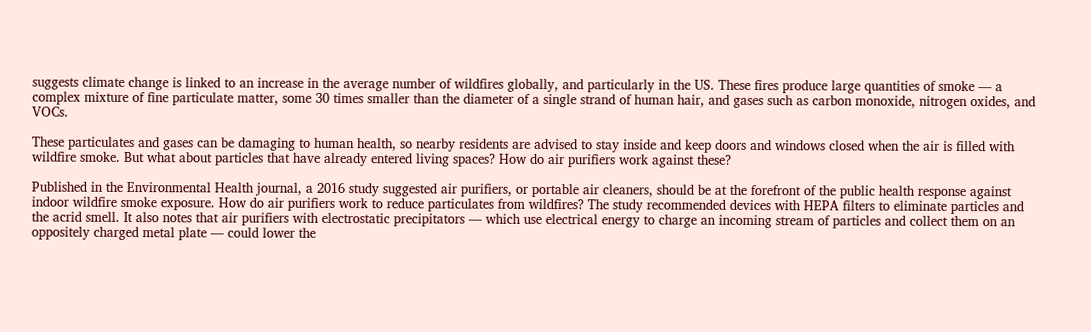suggests climate change is linked to an increase in the average number of wildfires globally, and particularly in the US. These fires produce large quantities of smoke — a complex mixture of fine particulate matter, some 30 times smaller than the diameter of a single strand of human hair, and gases such as carbon monoxide, nitrogen oxides, and VOCs.

These particulates and gases can be damaging to human health, so nearby residents are advised to stay inside and keep doors and windows closed when the air is filled with wildfire smoke. But what about particles that have already entered living spaces? How do air purifiers work against these?

Published in the Environmental Health journal, a 2016 study suggested air purifiers, or portable air cleaners, should be at the forefront of the public health response against indoor wildfire smoke exposure. How do air purifiers work to reduce particulates from wildfires? The study recommended devices with HEPA filters to eliminate particles and the acrid smell. It also notes that air purifiers with electrostatic precipitators — which use electrical energy to charge an incoming stream of particles and collect them on an oppositely charged metal plate — could lower the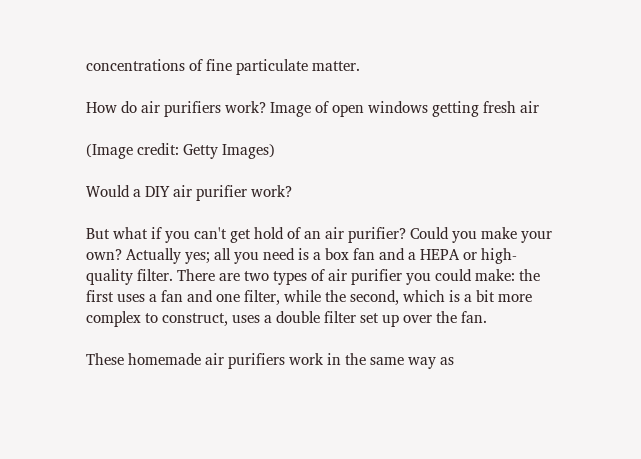concentrations of fine particulate matter.

How do air purifiers work? Image of open windows getting fresh air

(Image credit: Getty Images)

Would a DIY air purifier work?

But what if you can't get hold of an air purifier? Could you make your own? Actually yes; all you need is a box fan and a HEPA or high-quality filter. There are two types of air purifier you could make: the first uses a fan and one filter, while the second, which is a bit more complex to construct, uses a double filter set up over the fan.

These homemade air purifiers work in the same way as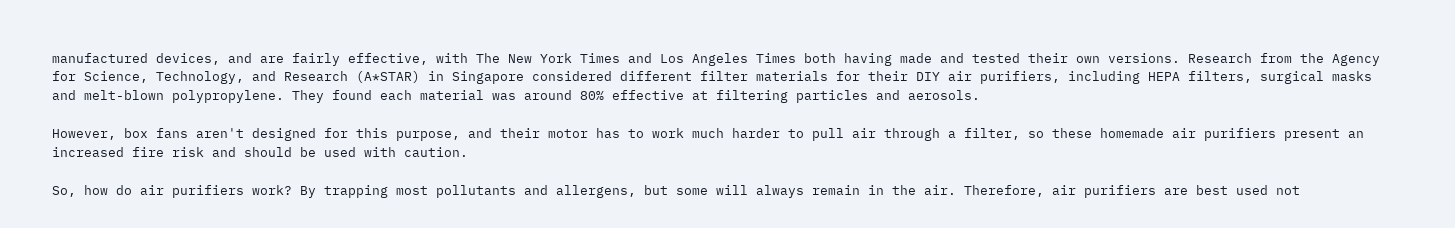manufactured devices, and are fairly effective, with The New York Times and Los Angeles Times both having made and tested their own versions. Research from the Agency for Science, Technology, and Research (A*STAR) in Singapore considered different filter materials for their DIY air purifiers, including HEPA filters, surgical masks and melt-blown polypropylene. They found each material was around 80% effective at filtering particles and aerosols.

However, box fans aren't designed for this purpose, and their motor has to work much harder to pull air through a filter, so these homemade air purifiers present an increased fire risk and should be used with caution.

So, how do air purifiers work? By trapping most pollutants and allergens, but some will always remain in the air. Therefore, air purifiers are best used not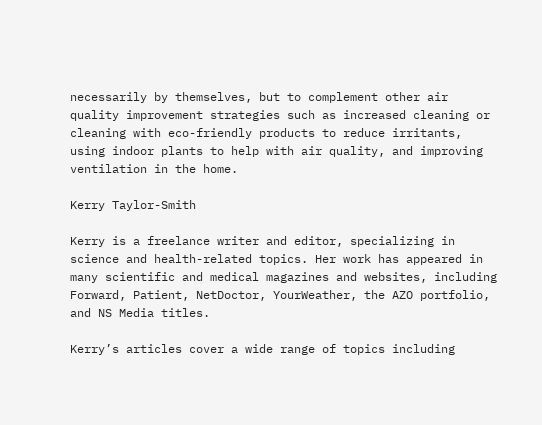necessarily by themselves, but to complement other air quality improvement strategies such as increased cleaning or cleaning with eco-friendly products to reduce irritants, using indoor plants to help with air quality, and improving ventilation in the home.

Kerry Taylor-Smith

Kerry is a freelance writer and editor, specializing in science and health-related topics. Her work has appeared in many scientific and medical magazines and websites, including Forward, Patient, NetDoctor, YourWeather, the AZO portfolio, and NS Media titles.

Kerry’s articles cover a wide range of topics including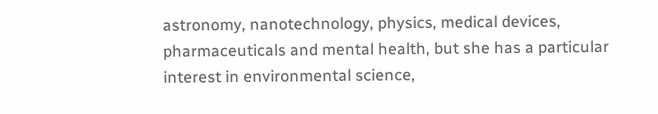astronomy, nanotechnology, physics, medical devices, pharmaceuticals and mental health, but she has a particular interest in environmental science,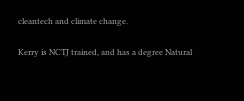cleantech and climate change.

Kerry is NCTJ trained, and has a degree Natural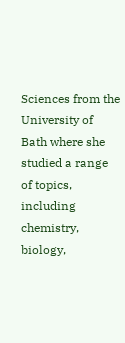Sciences from the University of Bath where she studied a range of topics, including chemistry, biology,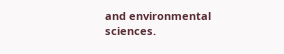and environmental sciences.